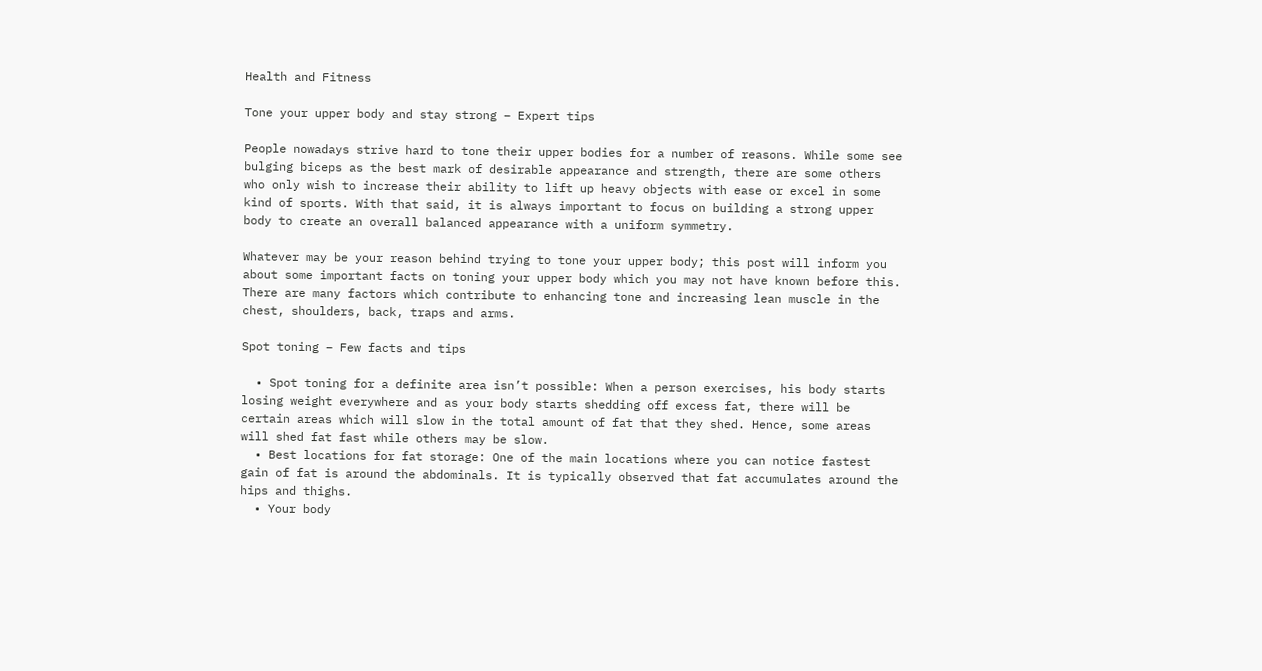Health and Fitness

Tone your upper body and stay strong – Expert tips

People nowadays strive hard to tone their upper bodies for a number of reasons. While some see bulging biceps as the best mark of desirable appearance and strength, there are some others who only wish to increase their ability to lift up heavy objects with ease or excel in some kind of sports. With that said, it is always important to focus on building a strong upper body to create an overall balanced appearance with a uniform symmetry.

Whatever may be your reason behind trying to tone your upper body; this post will inform you about some important facts on toning your upper body which you may not have known before this. There are many factors which contribute to enhancing tone and increasing lean muscle in the chest, shoulders, back, traps and arms.

Spot toning – Few facts and tips

  • Spot toning for a definite area isn’t possible: When a person exercises, his body starts losing weight everywhere and as your body starts shedding off excess fat, there will be certain areas which will slow in the total amount of fat that they shed. Hence, some areas will shed fat fast while others may be slow.
  • Best locations for fat storage: One of the main locations where you can notice fastest gain of fat is around the abdominals. It is typically observed that fat accumulates around the hips and thighs.
  • Your body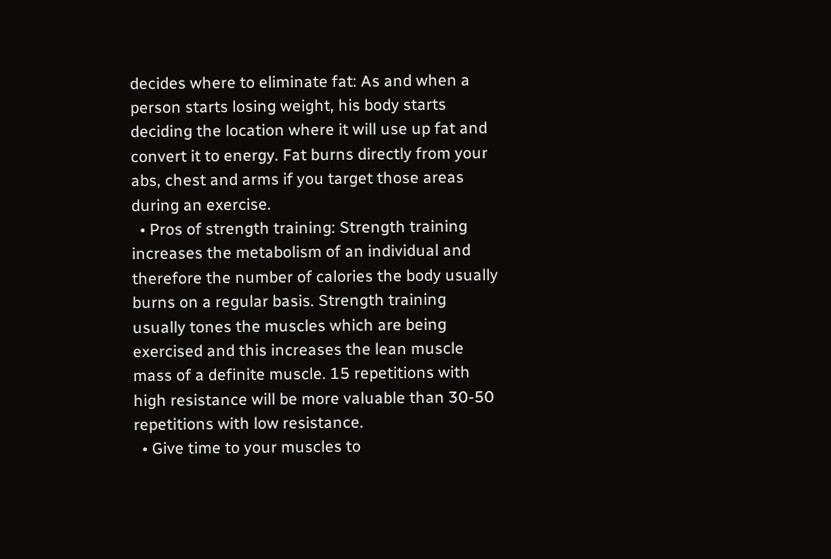decides where to eliminate fat: As and when a person starts losing weight, his body starts deciding the location where it will use up fat and convert it to energy. Fat burns directly from your abs, chest and arms if you target those areas during an exercise.
  • Pros of strength training: Strength training increases the metabolism of an individual and therefore the number of calories the body usually burns on a regular basis. Strength training usually tones the muscles which are being exercised and this increases the lean muscle mass of a definite muscle. 15 repetitions with high resistance will be more valuable than 30-50 repetitions with low resistance.
  • Give time to your muscles to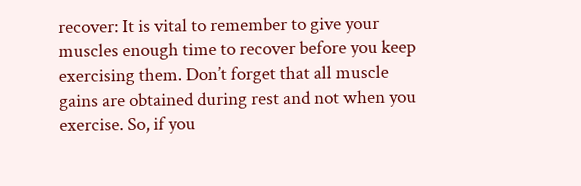recover: It is vital to remember to give your muscles enough time to recover before you keep exercising them. Don’t forget that all muscle gains are obtained during rest and not when you exercise. So, if you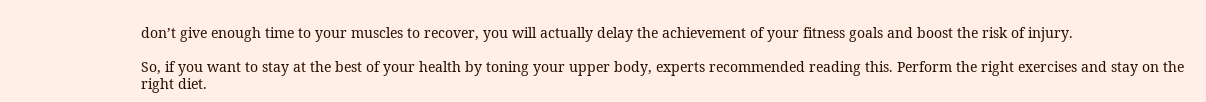don’t give enough time to your muscles to recover, you will actually delay the achievement of your fitness goals and boost the risk of injury.

So, if you want to stay at the best of your health by toning your upper body, experts recommended reading this. Perform the right exercises and stay on the right diet.